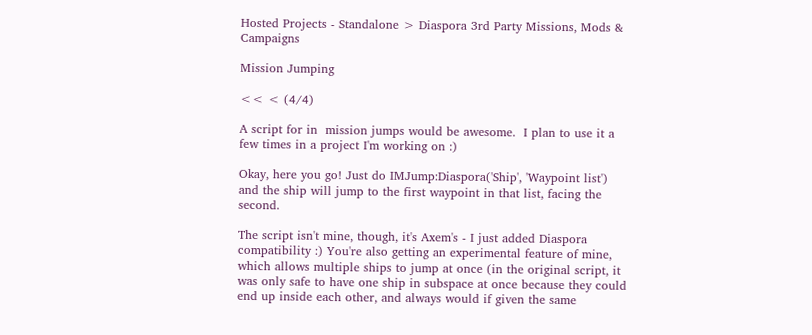Hosted Projects - Standalone > Diaspora 3rd Party Missions, Mods & Campaigns

Mission Jumping

<< < (4/4)

A script for in  mission jumps would be awesome.  I plan to use it a few times in a project I'm working on :)

Okay, here you go! Just do IMJump:Diaspora('Ship', 'Waypoint list') and the ship will jump to the first waypoint in that list, facing the second.

The script isn't mine, though, it's Axem's - I just added Diaspora compatibility :) You're also getting an experimental feature of mine, which allows multiple ships to jump at once (in the original script, it was only safe to have one ship in subspace at once because they could end up inside each other, and always would if given the same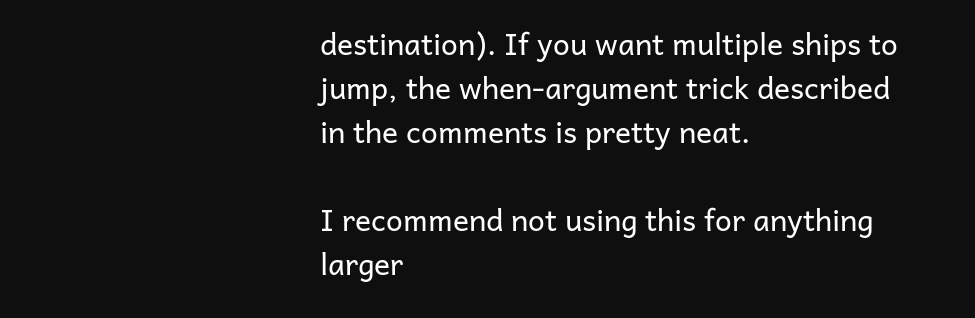destination). If you want multiple ships to jump, the when-argument trick described in the comments is pretty neat.

I recommend not using this for anything larger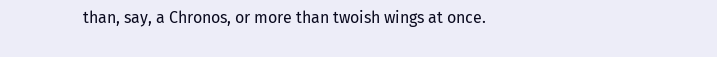than, say, a Chronos, or more than twoish wings at once.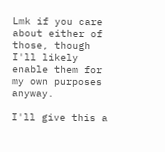Lmk if you care about either of those, though I'll likely enable them for my own purposes anyway.

I'll give this a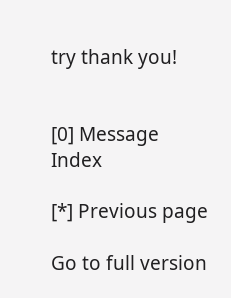try thank you!


[0] Message Index

[*] Previous page

Go to full version